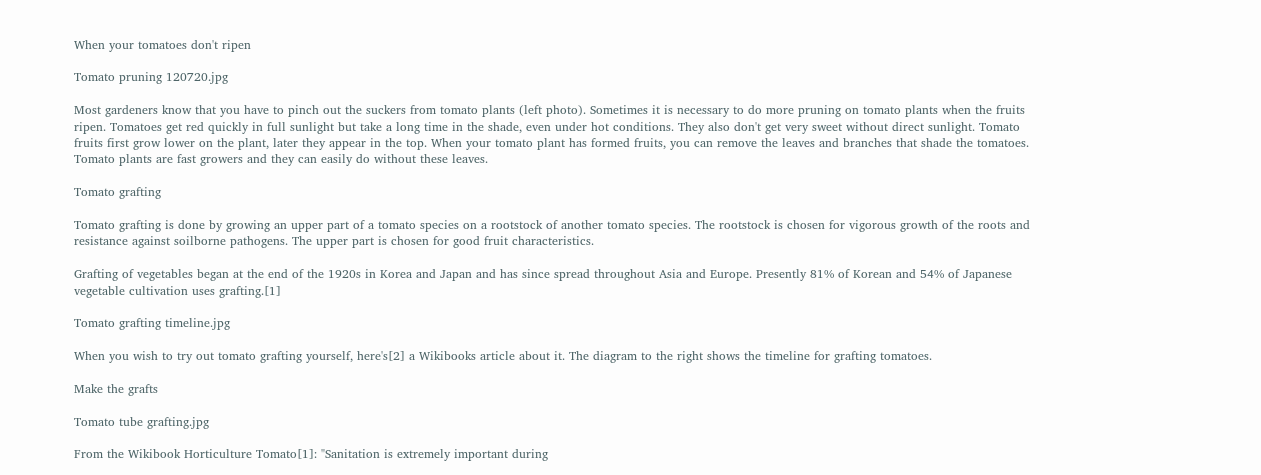When your tomatoes don't ripen

Tomato pruning 120720.jpg

Most gardeners know that you have to pinch out the suckers from tomato plants (left photo). Sometimes it is necessary to do more pruning on tomato plants when the fruits ripen. Tomatoes get red quickly in full sunlight but take a long time in the shade, even under hot conditions. They also don't get very sweet without direct sunlight. Tomato fruits first grow lower on the plant, later they appear in the top. When your tomato plant has formed fruits, you can remove the leaves and branches that shade the tomatoes. Tomato plants are fast growers and they can easily do without these leaves.

Tomato grafting

Tomato grafting is done by growing an upper part of a tomato species on a rootstock of another tomato species. The rootstock is chosen for vigorous growth of the roots and resistance against soilborne pathogens. The upper part is chosen for good fruit characteristics.

Grafting of vegetables began at the end of the 1920s in Korea and Japan and has since spread throughout Asia and Europe. Presently 81% of Korean and 54% of Japanese vegetable cultivation uses grafting.[1]

Tomato grafting timeline.jpg

When you wish to try out tomato grafting yourself, here's[2] a Wikibooks article about it. The diagram to the right shows the timeline for grafting tomatoes.

Make the grafts

Tomato tube grafting.jpg

From the Wikibook Horticulture Tomato[1]: "Sanitation is extremely important during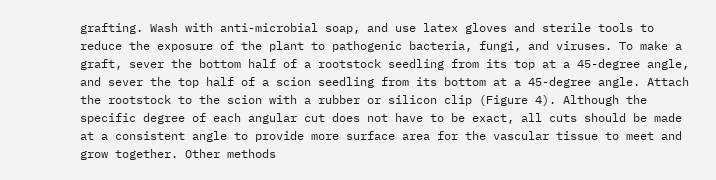grafting. Wash with anti-microbial soap, and use latex gloves and sterile tools to reduce the exposure of the plant to pathogenic bacteria, fungi, and viruses. To make a graft, sever the bottom half of a rootstock seedling from its top at a 45-degree angle, and sever the top half of a scion seedling from its bottom at a 45-degree angle. Attach the rootstock to the scion with a rubber or silicon clip (Figure 4). Although the specific degree of each angular cut does not have to be exact, all cuts should be made at a consistent angle to provide more surface area for the vascular tissue to meet and grow together. Other methods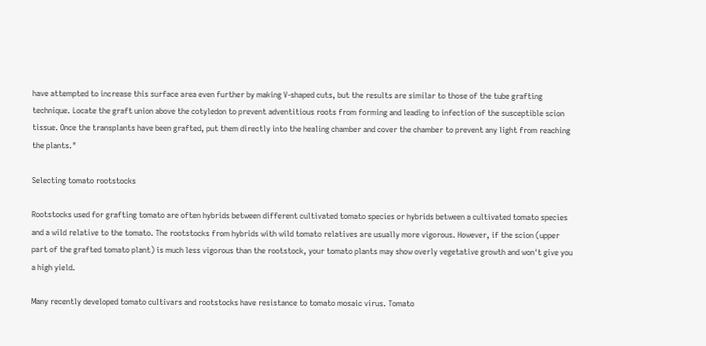have attempted to increase this surface area even further by making V-shaped cuts, but the results are similar to those of the tube grafting technique. Locate the graft union above the cotyledon to prevent adventitious roots from forming and leading to infection of the susceptible scion tissue. Once the transplants have been grafted, put them directly into the healing chamber and cover the chamber to prevent any light from reaching the plants."

Selecting tomato rootstocks

Rootstocks used for grafting tomato are often hybrids between different cultivated tomato species or hybrids between a cultivated tomato species and a wild relative to the tomato. The rootstocks from hybrids with wild tomato relatives are usually more vigorous. However, if the scion (upper part of the grafted tomato plant) is much less vigorous than the rootstock, your tomato plants may show overly vegetative growth and won't give you a high yield.

Many recently developed tomato cultivars and rootstocks have resistance to tomato mosaic virus. Tomato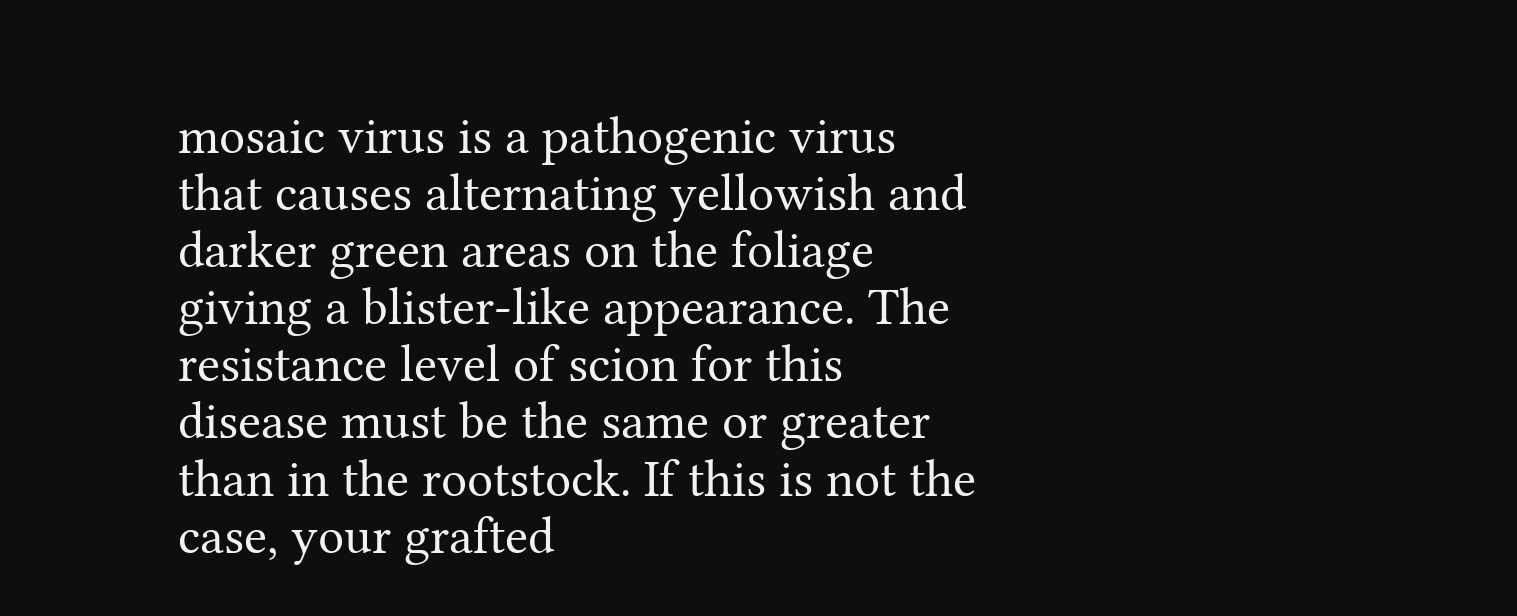mosaic virus is a pathogenic virus that causes alternating yellowish and darker green areas on the foliage giving a blister-like appearance. The resistance level of scion for this disease must be the same or greater than in the rootstock. If this is not the case, your grafted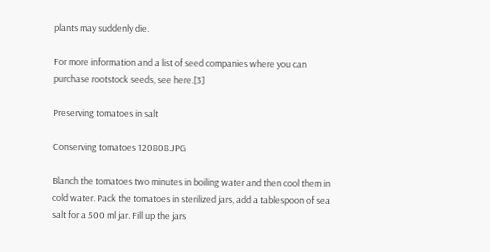plants may suddenly die.

For more information and a list of seed companies where you can purchase rootstock seeds, see here.[3]

Preserving tomatoes in salt

Conserving tomatoes 120808.JPG

Blanch the tomatoes two minutes in boiling water and then cool them in cold water. Pack the tomatoes in sterilized jars, add a tablespoon of sea salt for a 500 ml jar. Fill up the jars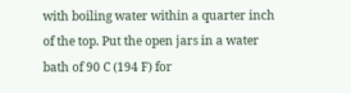with boiling water within a quarter inch of the top. Put the open jars in a water bath of 90 C (194 F) for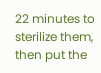22 minutes to sterilize them, then put the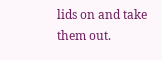lids on and take them out.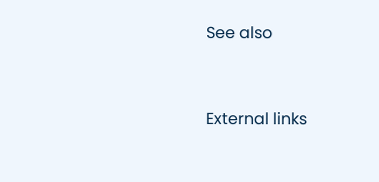See also


External links